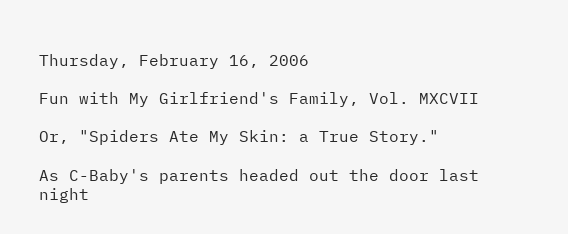Thursday, February 16, 2006

Fun with My Girlfriend's Family, Vol. MXCVII

Or, "Spiders Ate My Skin: a True Story."

As C-Baby's parents headed out the door last night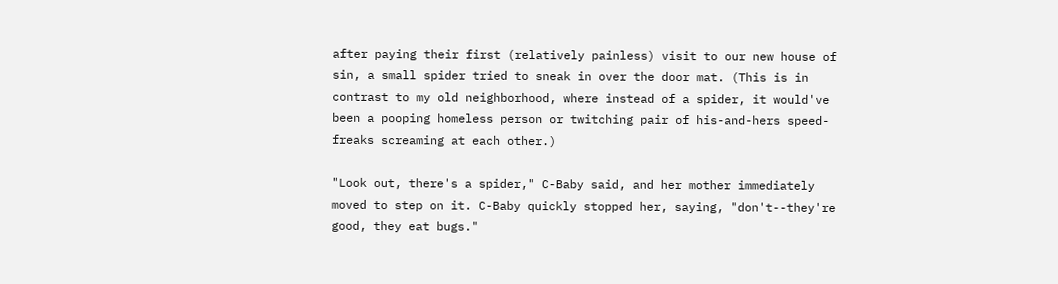after paying their first (relatively painless) visit to our new house of sin, a small spider tried to sneak in over the door mat. (This is in contrast to my old neighborhood, where instead of a spider, it would've been a pooping homeless person or twitching pair of his-and-hers speed-freaks screaming at each other.)

"Look out, there's a spider," C-Baby said, and her mother immediately moved to step on it. C-Baby quickly stopped her, saying, "don't--they're good, they eat bugs."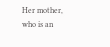Her mother, who is an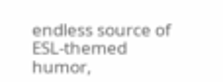endless source of ESL-themed humor,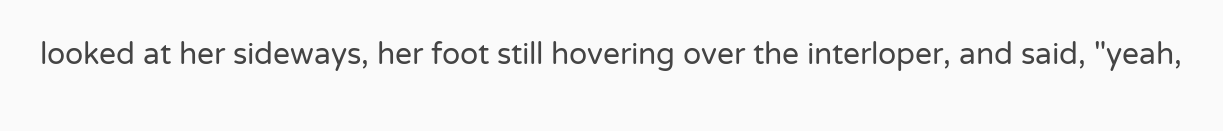looked at her sideways, her foot still hovering over the interloper, and said, "yeah,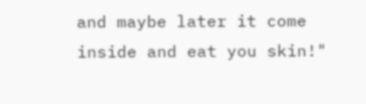and maybe later it come inside and eat you skin!"